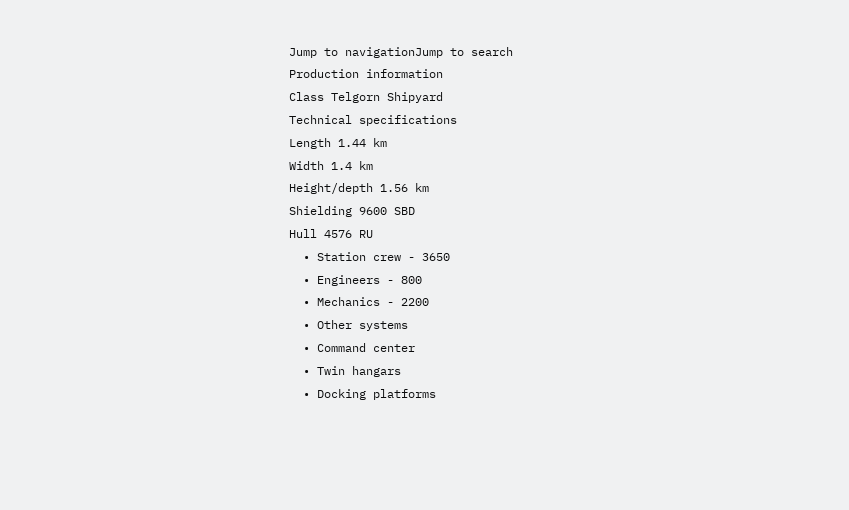Jump to navigationJump to search
Production information
Class Telgorn Shipyard
Technical specifications
Length 1.44 km
Width 1.4 km
Height/depth 1.56 km
Shielding 9600 SBD
Hull 4576 RU
  • Station crew - 3650
  • Engineers - 800
  • Mechanics - 2200
  • Other systems
  • Command center
  • Twin hangars
  • Docking platforms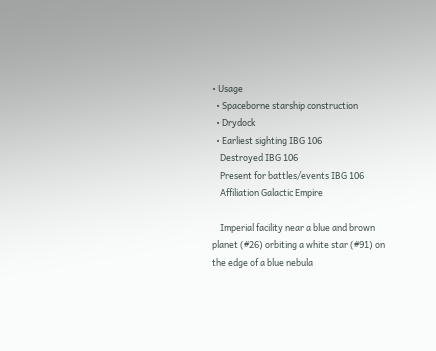• Usage
  • Spaceborne starship construction
  • Drydock
  • Earliest sighting IBG 106
    Destroyed IBG 106
    Present for battles/events IBG 106
    Affiliation Galactic Empire

    Imperial facility near a blue and brown planet (#26) orbiting a white star (#91) on the edge of a blue nebula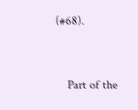(#68).


    Part of the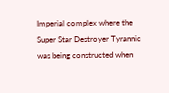Imperial complex where the Super Star Destroyer Tyrannic was being constructed when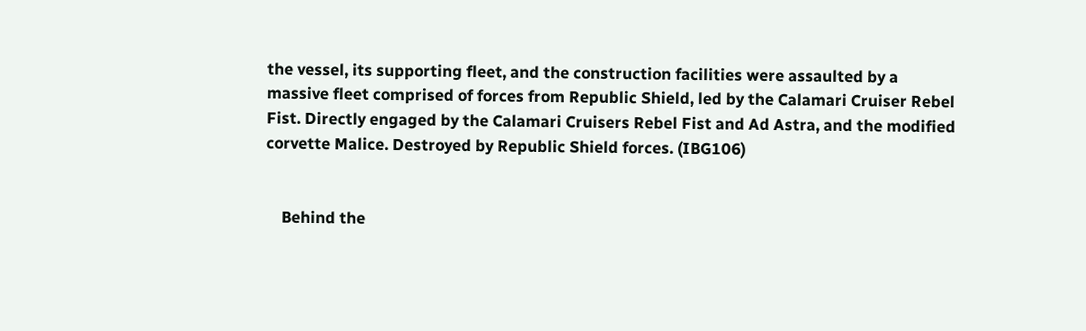the vessel, its supporting fleet, and the construction facilities were assaulted by a massive fleet comprised of forces from Republic Shield, led by the Calamari Cruiser Rebel Fist. Directly engaged by the Calamari Cruisers Rebel Fist and Ad Astra, and the modified corvette Malice. Destroyed by Republic Shield forces. (IBG106)


    Behind the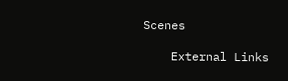Scenes

    External Links